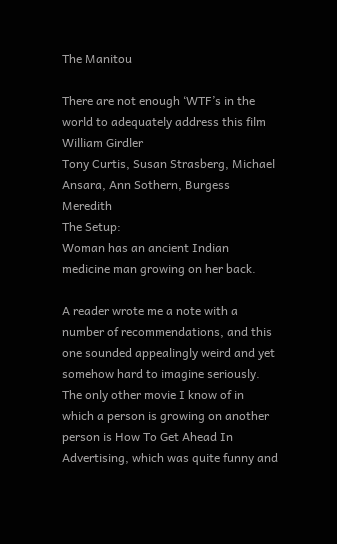The Manitou

There are not enough ‘WTF’s in the world to adequately address this film
William Girdler
Tony Curtis, Susan Strasberg, Michael Ansara, Ann Sothern, Burgess Meredith
The Setup:
Woman has an ancient Indian medicine man growing on her back.

A reader wrote me a note with a number of recommendations, and this one sounded appealingly weird and yet somehow hard to imagine seriously. The only other movie I know of in which a person is growing on another person is How To Get Ahead In Advertising, which was quite funny and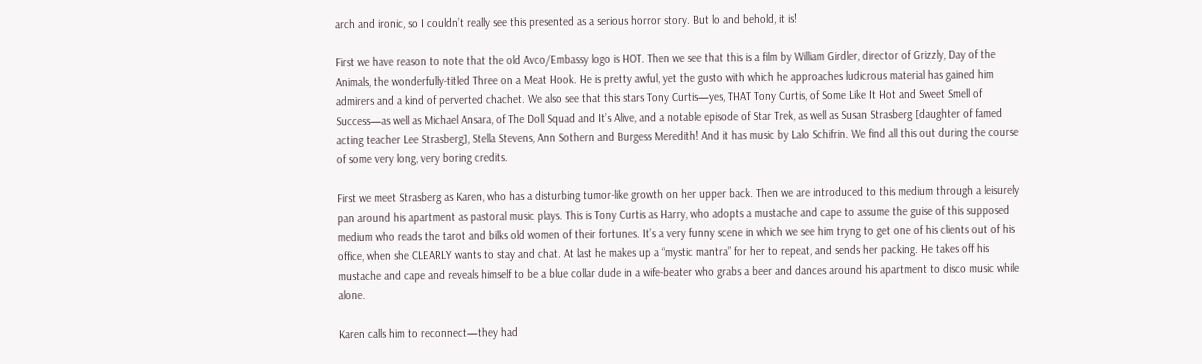arch and ironic, so I couldn’t really see this presented as a serious horror story. But lo and behold, it is!

First we have reason to note that the old Avco/Embassy logo is HOT. Then we see that this is a film by William Girdler, director of Grizzly, Day of the Animals, the wonderfully-titled Three on a Meat Hook. He is pretty awful, yet the gusto with which he approaches ludicrous material has gained him admirers and a kind of perverted chachet. We also see that this stars Tony Curtis—yes, THAT Tony Curtis, of Some Like It Hot and Sweet Smell of Success—as well as Michael Ansara, of The Doll Squad and It’s Alive, and a notable episode of Star Trek, as well as Susan Strasberg [daughter of famed acting teacher Lee Strasberg], Stella Stevens, Ann Sothern and Burgess Meredith! And it has music by Lalo Schifrin. We find all this out during the course of some very long, very boring credits.

First we meet Strasberg as Karen, who has a disturbing tumor-like growth on her upper back. Then we are introduced to this medium through a leisurely pan around his apartment as pastoral music plays. This is Tony Curtis as Harry, who adopts a mustache and cape to assume the guise of this supposed medium who reads the tarot and bilks old women of their fortunes. It’s a very funny scene in which we see him tryng to get one of his clients out of his office, when she CLEARLY wants to stay and chat. At last he makes up a “mystic mantra” for her to repeat, and sends her packing. He takes off his mustache and cape and reveals himself to be a blue collar dude in a wife-beater who grabs a beer and dances around his apartment to disco music while alone.

Karen calls him to reconnect—they had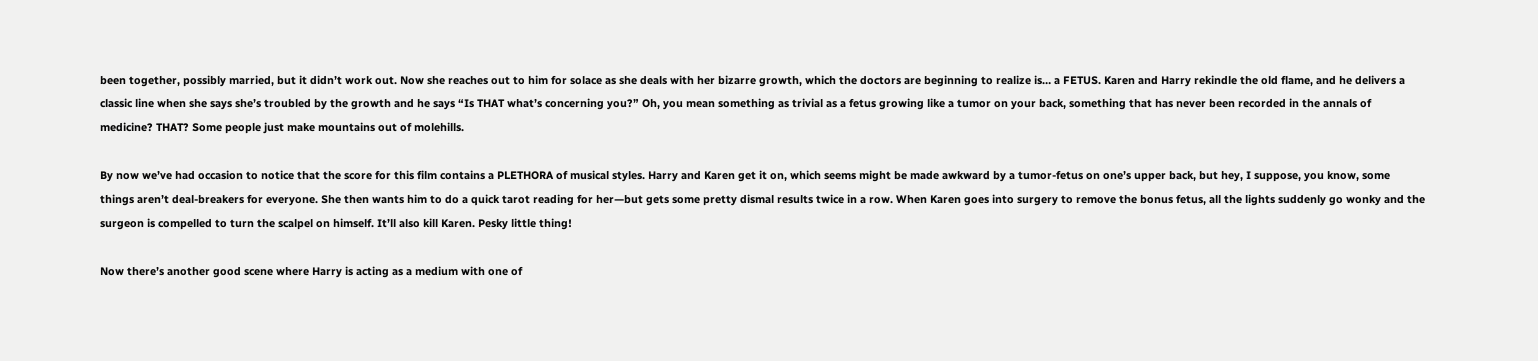been together, possibly married, but it didn’t work out. Now she reaches out to him for solace as she deals with her bizarre growth, which the doctors are beginning to realize is… a FETUS. Karen and Harry rekindle the old flame, and he delivers a classic line when she says she’s troubled by the growth and he says “Is THAT what’s concerning you?” Oh, you mean something as trivial as a fetus growing like a tumor on your back, something that has never been recorded in the annals of medicine? THAT? Some people just make mountains out of molehills.

By now we’ve had occasion to notice that the score for this film contains a PLETHORA of musical styles. Harry and Karen get it on, which seems might be made awkward by a tumor-fetus on one’s upper back, but hey, I suppose, you know, some things aren’t deal-breakers for everyone. She then wants him to do a quick tarot reading for her—but gets some pretty dismal results twice in a row. When Karen goes into surgery to remove the bonus fetus, all the lights suddenly go wonky and the surgeon is compelled to turn the scalpel on himself. It’ll also kill Karen. Pesky little thing!

Now there’s another good scene where Harry is acting as a medium with one of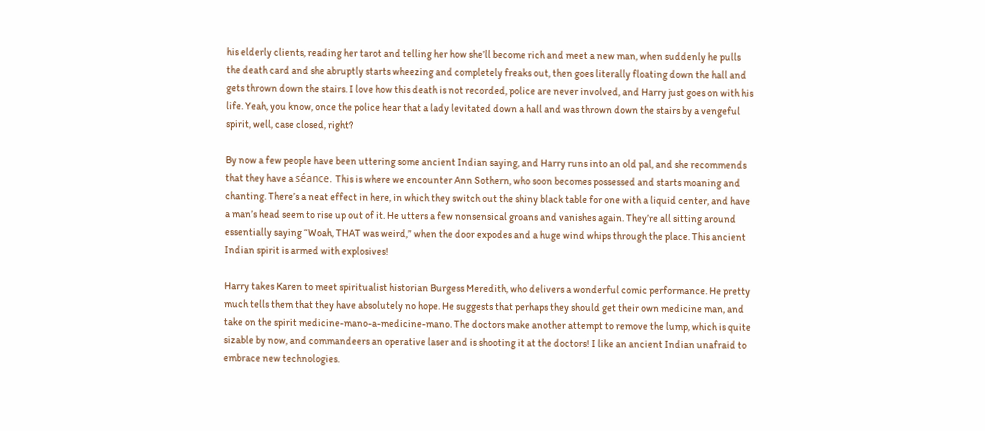his elderly clients, reading her tarot and telling her how she’ll become rich and meet a new man, when suddenly he pulls the death card and she abruptly starts wheezing and completely freaks out, then goes literally floating down the hall and gets thrown down the stairs. I love how this death is not recorded, police are never involved, and Harry just goes on with his life. Yeah, you know, once the police hear that a lady levitated down a hall and was thrown down the stairs by a vengeful spirit, well, case closed, right?

By now a few people have been uttering some ancient Indian saying, and Harry runs into an old pal, and she recommends that they have a séance. This is where we encounter Ann Sothern, who soon becomes possessed and starts moaning and chanting. There’s a neat effect in here, in which they switch out the shiny black table for one with a liquid center, and have a man’s head seem to rise up out of it. He utters a few nonsensical groans and vanishes again. They’re all sitting around essentially saying “Woah, THAT was weird,” when the door expodes and a huge wind whips through the place. This ancient Indian spirit is armed with explosives!

Harry takes Karen to meet spiritualist historian Burgess Meredith, who delivers a wonderful comic performance. He pretty much tells them that they have absolutely no hope. He suggests that perhaps they should get their own medicine man, and take on the spirit medicine-mano-a-medicine-mano. The doctors make another attempt to remove the lump, which is quite sizable by now, and commandeers an operative laser and is shooting it at the doctors! I like an ancient Indian unafraid to embrace new technologies.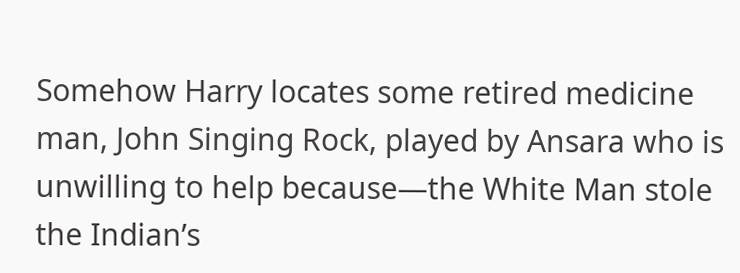Somehow Harry locates some retired medicine man, John Singing Rock, played by Ansara who is unwilling to help because—the White Man stole the Indian’s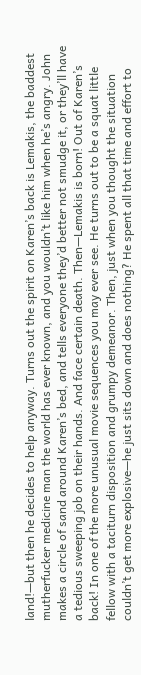land!—but then he decides to help anyway. Turns out the spirit on Karen’s back is Lemakis, the baddest mutherfucker medicine man the world has ever known, and you wouldn’t like him when he’s angry. John makes a circle of sand around Karen’s bed, and tells everyone they’d better not smudge it, or they’ll have a tedious sweeping job on their hands. And face certain death. Then—Lemakis is born! Out of Karen’s back! In one of the more unusual movie sequences you may ever see. He turns out to be a squat little fellow with a taciturn disposition and grumpy demeanor. Then, just when you thought the situation couldn’t get more explosive—he just sits down and does nothing? He spent all that time and effort to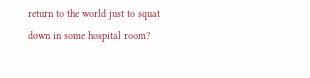return to the world just to squat down in some hospital room?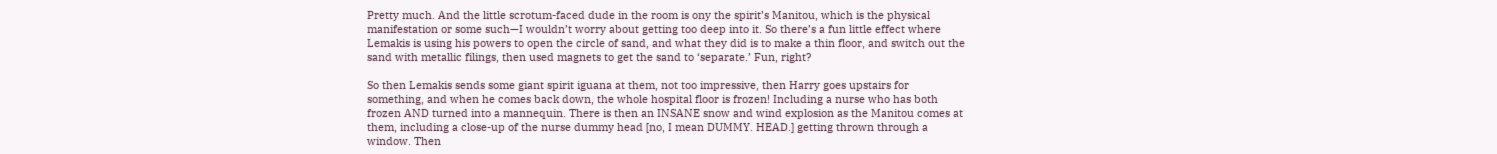Pretty much. And the little scrotum-faced dude in the room is ony the spirit’s Manitou, which is the physical manifestation or some such—I wouldn’t worry about getting too deep into it. So there’s a fun little effect where Lemakis is using his powers to open the circle of sand, and what they did is to make a thin floor, and switch out the sand with metallic filings, then used magnets to get the sand to ‘separate.’ Fun, right?

So then Lemakis sends some giant spirit iguana at them, not too impressive, then Harry goes upstairs for something, and when he comes back down, the whole hospital floor is frozen! Including a nurse who has both frozen AND turned into a mannequin. There is then an INSANE snow and wind explosion as the Manitou comes at them, including a close-up of the nurse dummy head [no, I mean DUMMY. HEAD.] getting thrown through a window. Then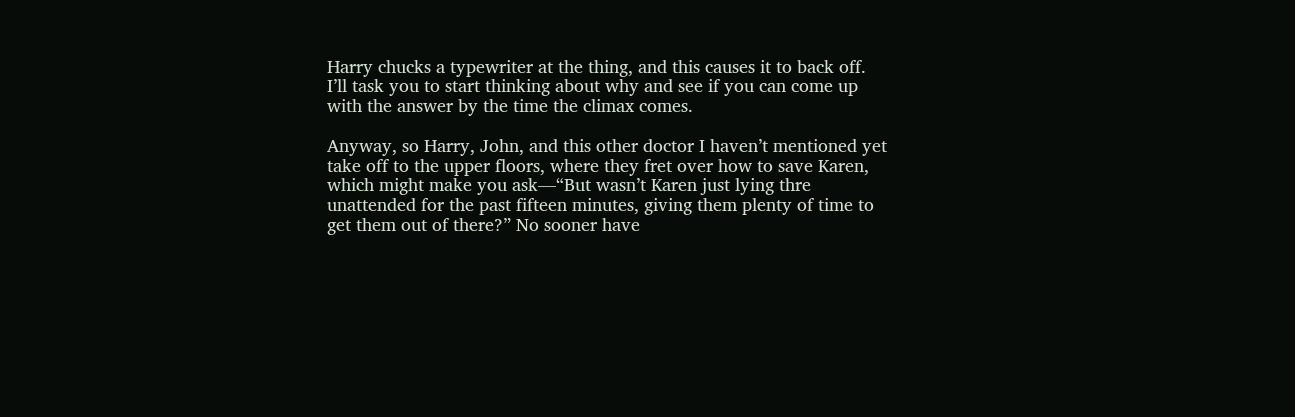Harry chucks a typewriter at the thing, and this causes it to back off. I’ll task you to start thinking about why and see if you can come up with the answer by the time the climax comes.

Anyway, so Harry, John, and this other doctor I haven’t mentioned yet take off to the upper floors, where they fret over how to save Karen, which might make you ask—“But wasn’t Karen just lying thre unattended for the past fifteen minutes, giving them plenty of time to get them out of there?” No sooner have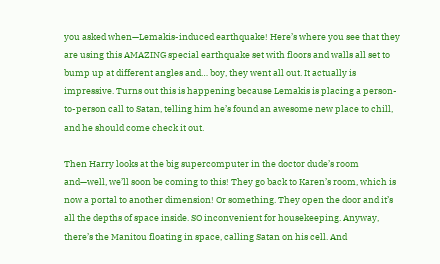you asked when—Lemakis-induced earthquake! Here’s where you see that they are using this AMAZING special earthquake set with floors and walls all set to bump up at different angles and… boy, they went all out. It actually is impressive. Turns out this is happening because Lemakis is placing a person-to-person call to Satan, telling him he’s found an awesome new place to chill, and he should come check it out.

Then Harry looks at the big supercomputer in the doctor dude’s room and—well, we’ll soon be coming to this! They go back to Karen’s room, which is now a portal to another dimension! Or something. They open the door and it’s all the depths of space inside. SO inconvenient for housekeeping. Anyway, there’s the Manitou floating in space, calling Satan on his cell. And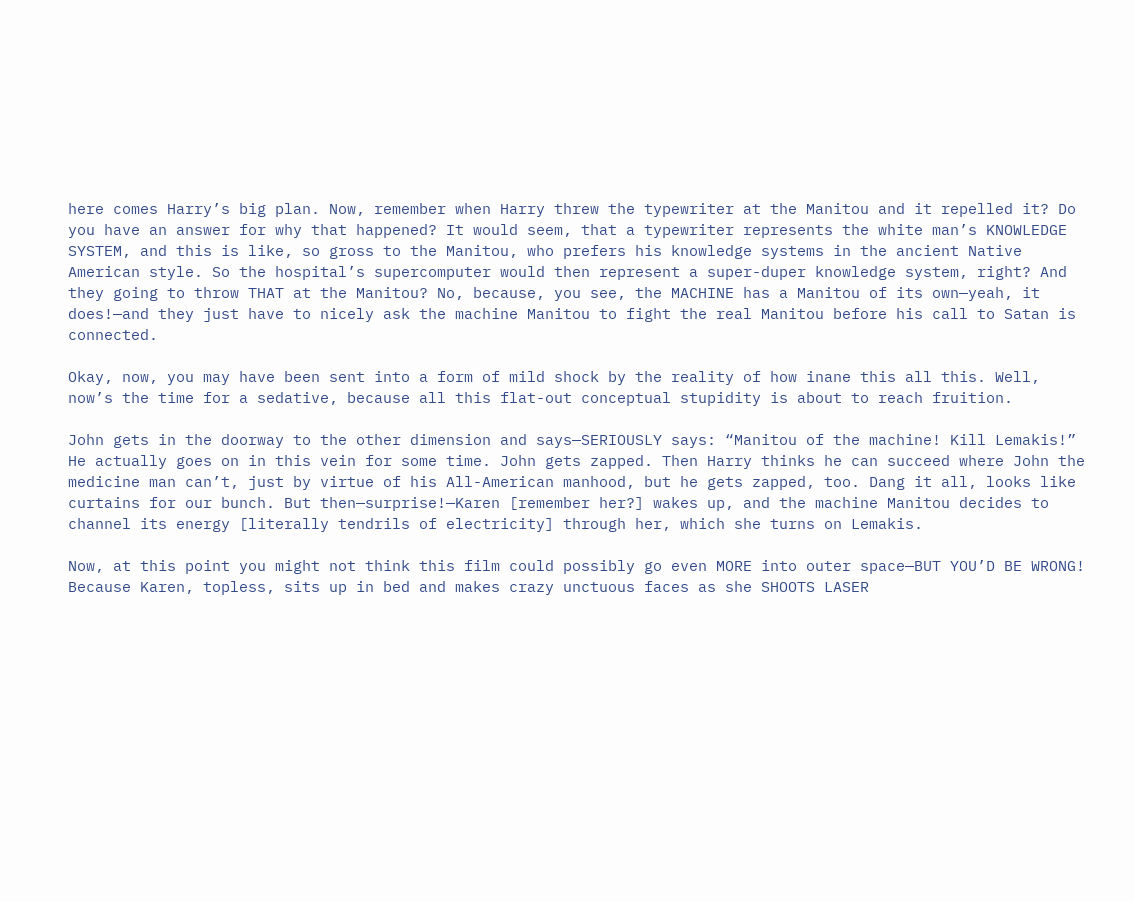here comes Harry’s big plan. Now, remember when Harry threw the typewriter at the Manitou and it repelled it? Do you have an answer for why that happened? It would seem, that a typewriter represents the white man’s KNOWLEDGE SYSTEM, and this is like, so gross to the Manitou, who prefers his knowledge systems in the ancient Native American style. So the hospital’s supercomputer would then represent a super-duper knowledge system, right? And they going to throw THAT at the Manitou? No, because, you see, the MACHINE has a Manitou of its own—yeah, it does!—and they just have to nicely ask the machine Manitou to fight the real Manitou before his call to Satan is connected.

Okay, now, you may have been sent into a form of mild shock by the reality of how inane this all this. Well, now’s the time for a sedative, because all this flat-out conceptual stupidity is about to reach fruition.

John gets in the doorway to the other dimension and says—SERIOUSLY says: “Manitou of the machine! Kill Lemakis!” He actually goes on in this vein for some time. John gets zapped. Then Harry thinks he can succeed where John the medicine man can’t, just by virtue of his All-American manhood, but he gets zapped, too. Dang it all, looks like curtains for our bunch. But then—surprise!—Karen [remember her?] wakes up, and the machine Manitou decides to channel its energy [literally tendrils of electricity] through her, which she turns on Lemakis.

Now, at this point you might not think this film could possibly go even MORE into outer space—BUT YOU’D BE WRONG! Because Karen, topless, sits up in bed and makes crazy unctuous faces as she SHOOTS LASER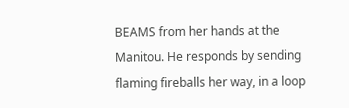BEAMS from her hands at the Manitou. He responds by sending flaming fireballs her way, in a loop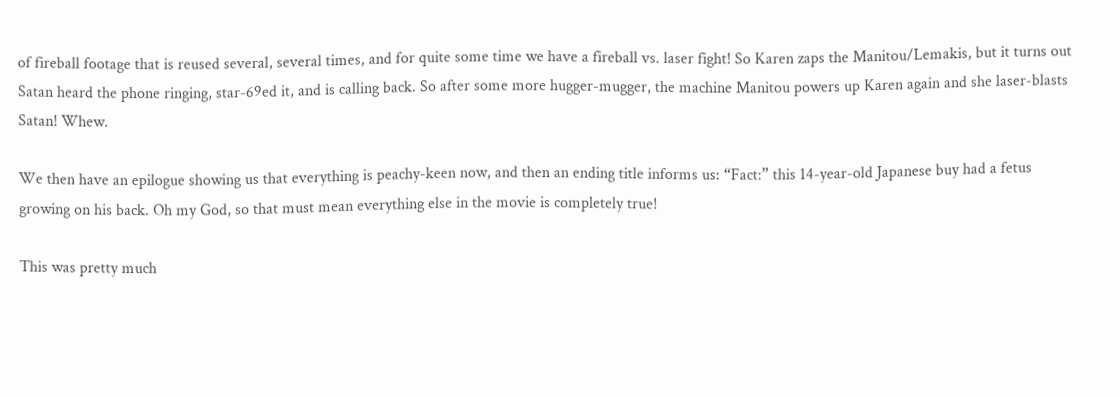of fireball footage that is reused several, several times, and for quite some time we have a fireball vs. laser fight! So Karen zaps the Manitou/Lemakis, but it turns out Satan heard the phone ringing, star-69ed it, and is calling back. So after some more hugger-mugger, the machine Manitou powers up Karen again and she laser-blasts Satan! Whew.

We then have an epilogue showing us that everything is peachy-keen now, and then an ending title informs us: “Fact:” this 14-year-old Japanese buy had a fetus growing on his back. Oh my God, so that must mean everything else in the movie is completely true!

This was pretty much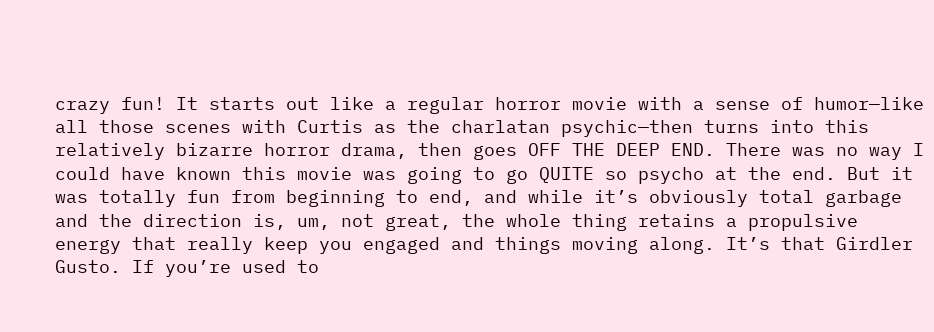crazy fun! It starts out like a regular horror movie with a sense of humor—like all those scenes with Curtis as the charlatan psychic—then turns into this relatively bizarre horror drama, then goes OFF THE DEEP END. There was no way I could have known this movie was going to go QUITE so psycho at the end. But it was totally fun from beginning to end, and while it’s obviously total garbage and the direction is, um, not great, the whole thing retains a propulsive energy that really keep you engaged and things moving along. It’s that Girdler Gusto. If you’re used to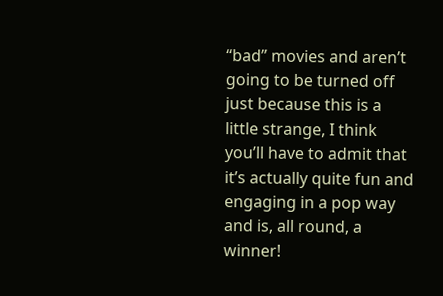“bad” movies and aren’t going to be turned off just because this is a little strange, I think you’ll have to admit that it’s actually quite fun and engaging in a pop way and is, all round, a winner!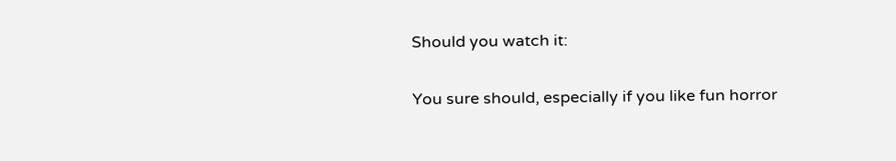Should you watch it:

You sure should, especially if you like fun horror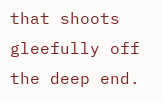that shoots gleefully off the deep end.